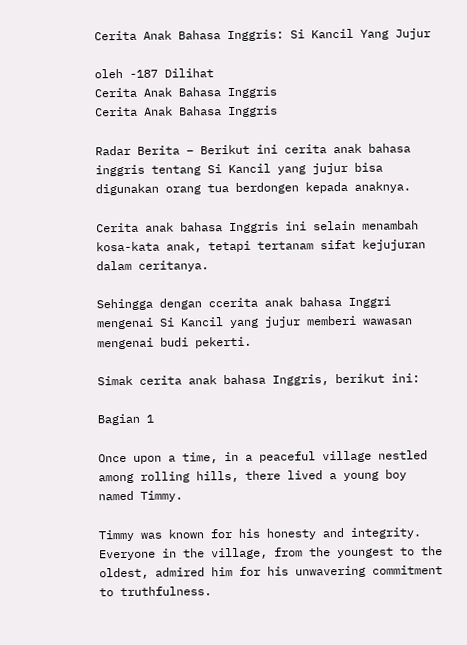Cerita Anak Bahasa Inggris: Si Kancil Yang Jujur

oleh -187 Dilihat
Cerita Anak Bahasa Inggris
Cerita Anak Bahasa Inggris

Radar Berita – Berikut ini cerita anak bahasa inggris tentang Si Kancil yang jujur bisa digunakan orang tua berdongen kepada anaknya.

Cerita anak bahasa Inggris ini selain menambah kosa-kata anak, tetapi tertanam sifat kejujuran dalam ceritanya.

Sehingga dengan ccerita anak bahasa Inggri mengenai Si Kancil yang jujur memberi wawasan mengenai budi pekerti.

Simak cerita anak bahasa Inggris, berikut ini:

Bagian 1

Once upon a time, in a peaceful village nestled among rolling hills, there lived a young boy named Timmy.

Timmy was known for his honesty and integrity. Everyone in the village, from the youngest to the oldest, admired him for his unwavering commitment to truthfulness.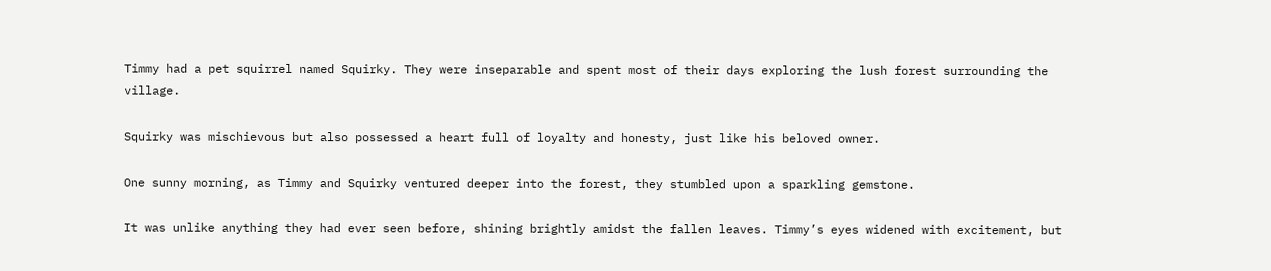Timmy had a pet squirrel named Squirky. They were inseparable and spent most of their days exploring the lush forest surrounding the village.

Squirky was mischievous but also possessed a heart full of loyalty and honesty, just like his beloved owner.

One sunny morning, as Timmy and Squirky ventured deeper into the forest, they stumbled upon a sparkling gemstone.

It was unlike anything they had ever seen before, shining brightly amidst the fallen leaves. Timmy’s eyes widened with excitement, but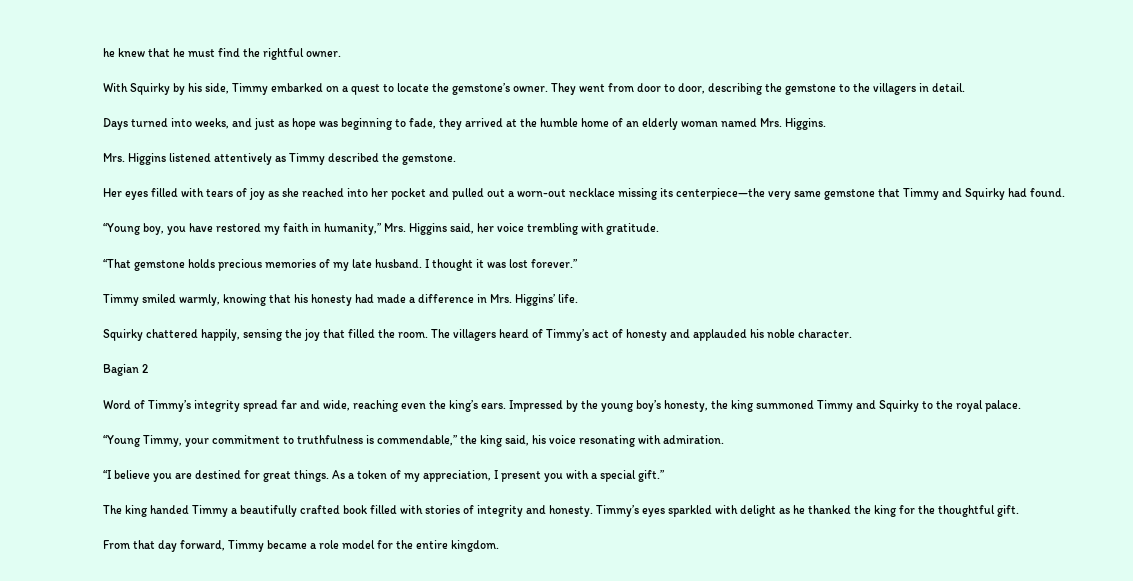he knew that he must find the rightful owner.

With Squirky by his side, Timmy embarked on a quest to locate the gemstone’s owner. They went from door to door, describing the gemstone to the villagers in detail.

Days turned into weeks, and just as hope was beginning to fade, they arrived at the humble home of an elderly woman named Mrs. Higgins.

Mrs. Higgins listened attentively as Timmy described the gemstone.

Her eyes filled with tears of joy as she reached into her pocket and pulled out a worn-out necklace missing its centerpiece—the very same gemstone that Timmy and Squirky had found.

“Young boy, you have restored my faith in humanity,” Mrs. Higgins said, her voice trembling with gratitude.

“That gemstone holds precious memories of my late husband. I thought it was lost forever.”

Timmy smiled warmly, knowing that his honesty had made a difference in Mrs. Higgins’ life.

Squirky chattered happily, sensing the joy that filled the room. The villagers heard of Timmy’s act of honesty and applauded his noble character.

Bagian 2

Word of Timmy’s integrity spread far and wide, reaching even the king’s ears. Impressed by the young boy’s honesty, the king summoned Timmy and Squirky to the royal palace.

“Young Timmy, your commitment to truthfulness is commendable,” the king said, his voice resonating with admiration.

“I believe you are destined for great things. As a token of my appreciation, I present you with a special gift.”

The king handed Timmy a beautifully crafted book filled with stories of integrity and honesty. Timmy’s eyes sparkled with delight as he thanked the king for the thoughtful gift.

From that day forward, Timmy became a role model for the entire kingdom.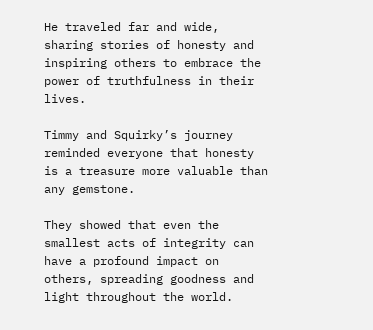He traveled far and wide, sharing stories of honesty and inspiring others to embrace the power of truthfulness in their lives.

Timmy and Squirky’s journey reminded everyone that honesty is a treasure more valuable than any gemstone.

They showed that even the smallest acts of integrity can have a profound impact on others, spreading goodness and light throughout the world.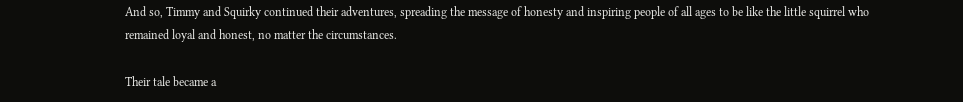And so, Timmy and Squirky continued their adventures, spreading the message of honesty and inspiring people of all ages to be like the little squirrel who remained loyal and honest, no matter the circumstances.

Their tale became a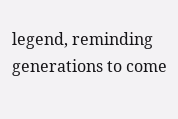legend, reminding generations to come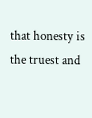that honesty is the truest and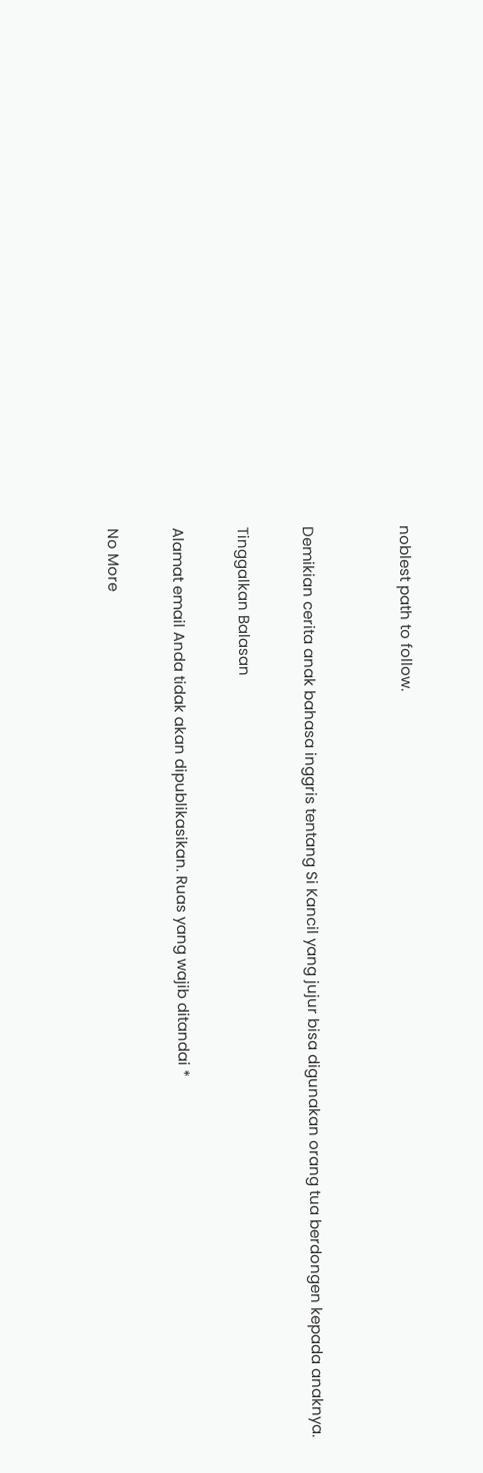noblest path to follow.


Demikian cerita anak bahasa inggris tentang Si Kancil yang jujur bisa digunakan orang tua berdongen kepada anaknya.

Tinggalkan Balasan

Alamat email Anda tidak akan dipublikasikan. Ruas yang wajib ditandai *

No More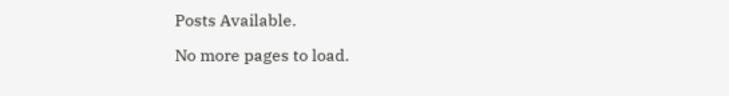Posts Available.

No more pages to load.